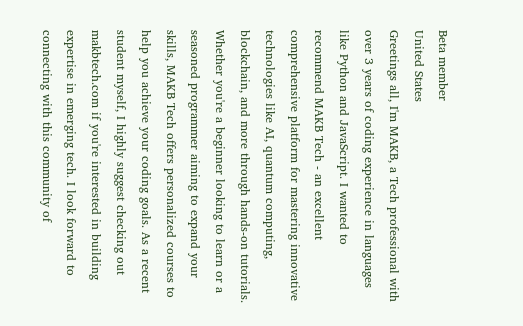Beta member
United States
Greetings all, I'm MAKB, a Tech professional with over 3 years of coding experience in languages like Python and JavaScript. I wanted to recommend MAKB Tech - an excellent comprehensive platform for mastering innovative technologies like AI, quantum computing, blockchain, and more through hands-on tutorials. Whether you're a beginner looking to learn or a seasoned programmer aiming to expand your skills, MAKB Tech offers personalized courses to help you achieve your coding goals. As a recent student myself, I highly suggest checking out makbtech.com if you're interested in building expertise in emerging tech. I look forward to connecting with this community of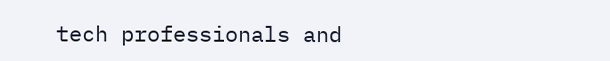tech professionals and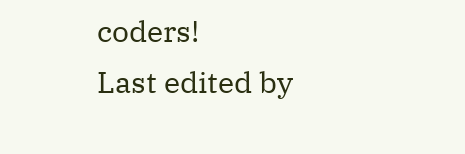coders!
Last edited by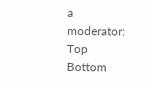a moderator:
Top Bottom